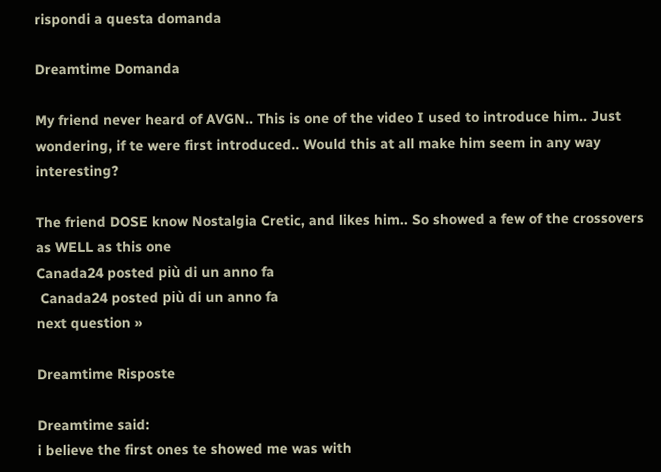rispondi a questa domanda

Dreamtime Domanda

My friend never heard of AVGN.. This is one of the video I used to introduce him.. Just wondering, if te were first introduced.. Would this at all make him seem in any way interesting?

The friend DOSE know Nostalgia Cretic, and likes him.. So showed a few of the crossovers as WELL as this one
Canada24 posted più di un anno fa
 Canada24 posted più di un anno fa
next question »

Dreamtime Risposte

Dreamtime said:
i believe the first ones te showed me was with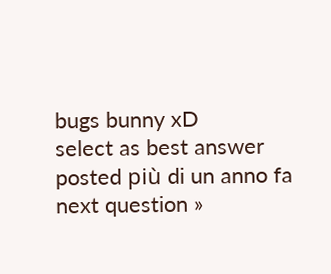bugs bunny xD
select as best answer
posted più di un anno fa
next question »